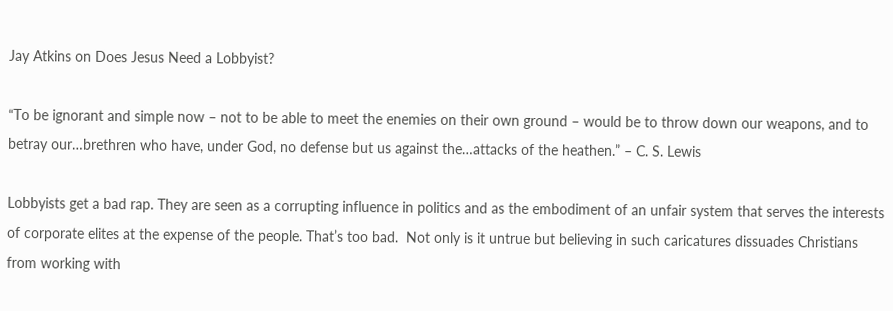Jay Atkins on Does Jesus Need a Lobbyist?

“To be ignorant and simple now – not to be able to meet the enemies on their own ground – would be to throw down our weapons, and to betray our…brethren who have, under God, no defense but us against the…attacks of the heathen.” – C. S. Lewis

Lobbyists get a bad rap. They are seen as a corrupting influence in politics and as the embodiment of an unfair system that serves the interests of corporate elites at the expense of the people. That’s too bad.  Not only is it untrue but believing in such caricatures dissuades Christians from working with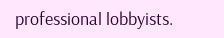professional lobbyists.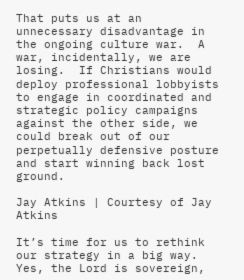That puts us at an unnecessary disadvantage in the ongoing culture war.  A war, incidentally, we are losing.  If Christians would deploy professional lobbyists to engage in coordinated and strategic policy campaigns against the other side, we could break out of our perpetually defensive posture and start winning back lost ground.

Jay Atkins | Courtesy of Jay Atkins

It’s time for us to rethink our strategy in a big way.  Yes, the Lord is sovereign,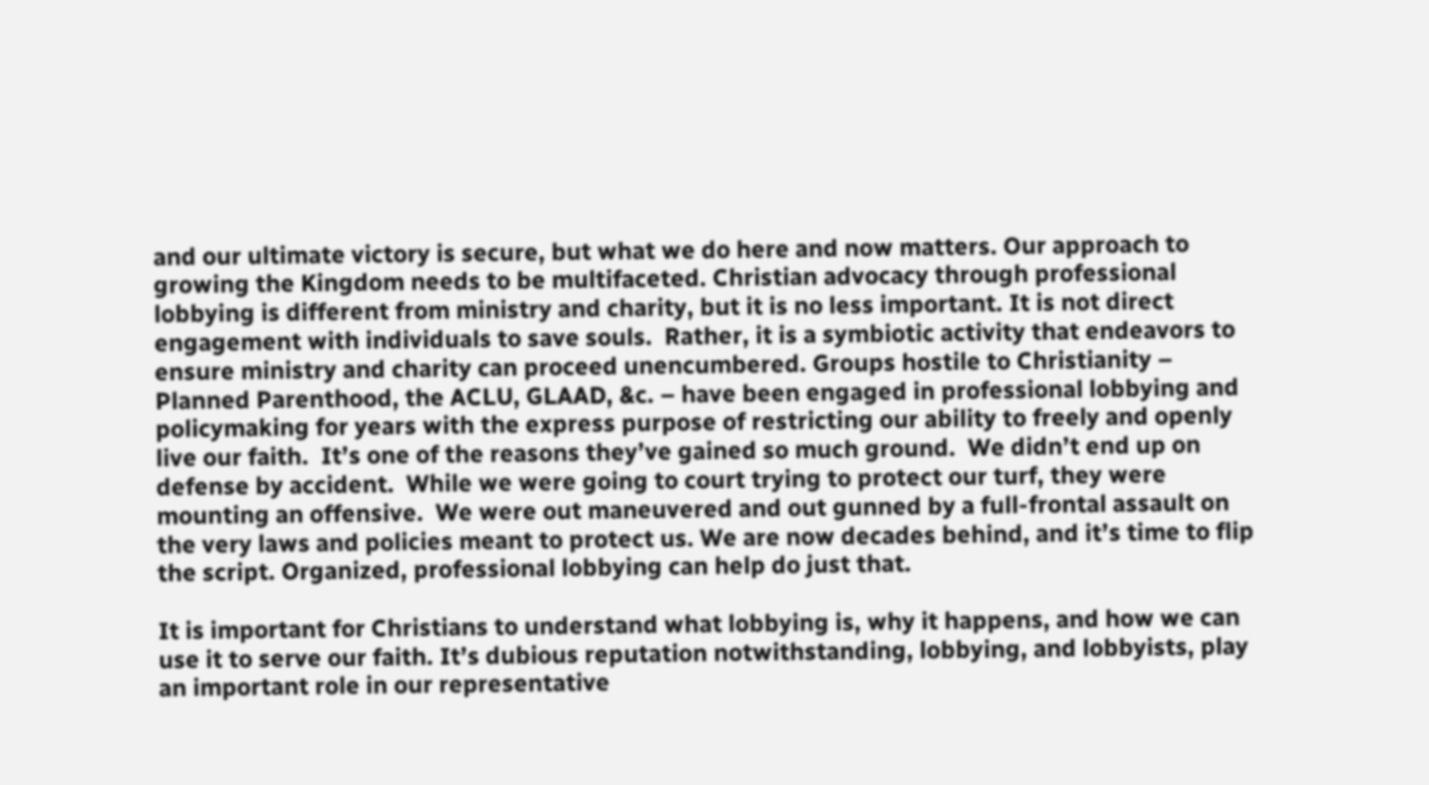and our ultimate victory is secure, but what we do here and now matters. Our approach to growing the Kingdom needs to be multifaceted. Christian advocacy through professional lobbying is different from ministry and charity, but it is no less important. It is not direct engagement with individuals to save souls.  Rather, it is a symbiotic activity that endeavors to ensure ministry and charity can proceed unencumbered. Groups hostile to Christianity – Planned Parenthood, the ACLU, GLAAD, &c. – have been engaged in professional lobbying and policymaking for years with the express purpose of restricting our ability to freely and openly live our faith.  It’s one of the reasons they’ve gained so much ground.  We didn’t end up on defense by accident.  While we were going to court trying to protect our turf, they were mounting an offensive.  We were out maneuvered and out gunned by a full-frontal assault on the very laws and policies meant to protect us. We are now decades behind, and it’s time to flip the script. Organized, professional lobbying can help do just that.

It is important for Christians to understand what lobbying is, why it happens, and how we can use it to serve our faith. It’s dubious reputation notwithstanding, lobbying, and lobbyists, play an important role in our representative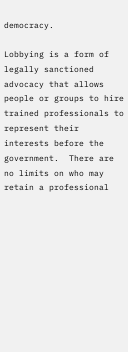democracy.

Lobbying is a form of legally sanctioned advocacy that allows people or groups to hire trained professionals to represent their interests before the government.  There are no limits on who may retain a professional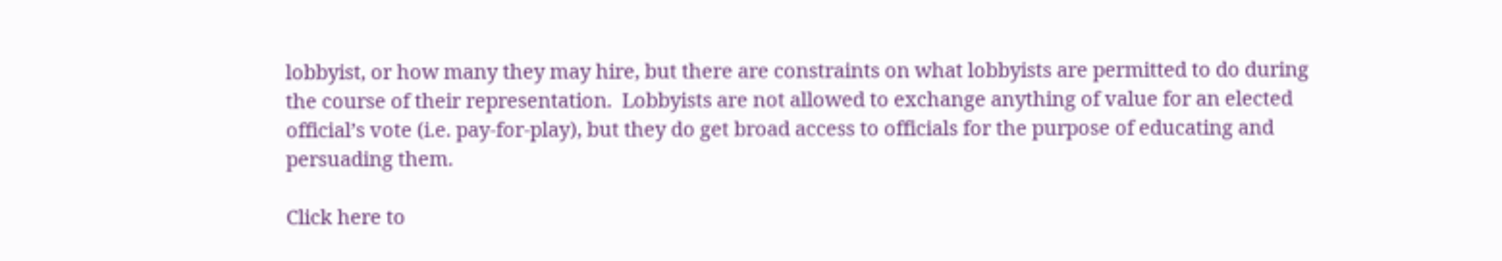lobbyist, or how many they may hire, but there are constraints on what lobbyists are permitted to do during the course of their representation.  Lobbyists are not allowed to exchange anything of value for an elected official’s vote (i.e. pay-for-play), but they do get broad access to officials for the purpose of educating and persuading them.

Click here to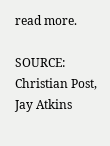read more.

SOURCE: Christian Post, Jay Atkins